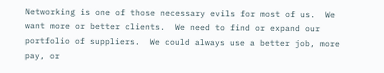Networking is one of those necessary evils for most of us.  We want more or better clients.  We need to find or expand our portfolio of suppliers.  We could always use a better job, more pay, or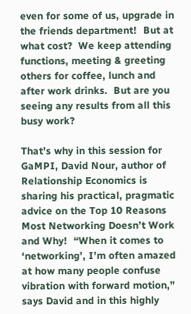even for some of us, upgrade in the friends department!  But at what cost?  We keep attending functions, meeting & greeting others for coffee, lunch and after work drinks.  But are you seeing any results from all this busy work?

That’s why in this session for GaMPI, David Nour, author of Relationship Economics is sharing his practical, pragmatic advice on the Top 10 Reasons Most Networking Doesn’t Work and Why!  “When it comes to ‘networking’, I’m often amazed at how many people confuse vibration with forward motion,” says David and in this highly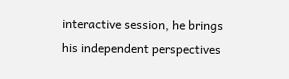interactive session, he brings his independent perspectives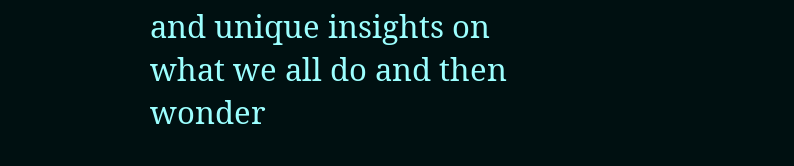and unique insights on what we all do and then wonder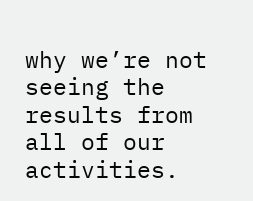why we’re not seeing the results from all of our activities.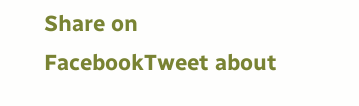Share on FacebookTweet about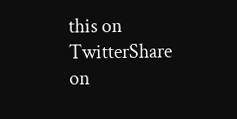this on TwitterShare on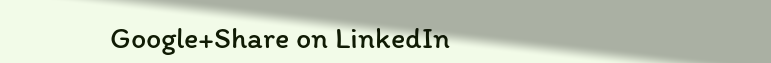Google+Share on LinkedIn